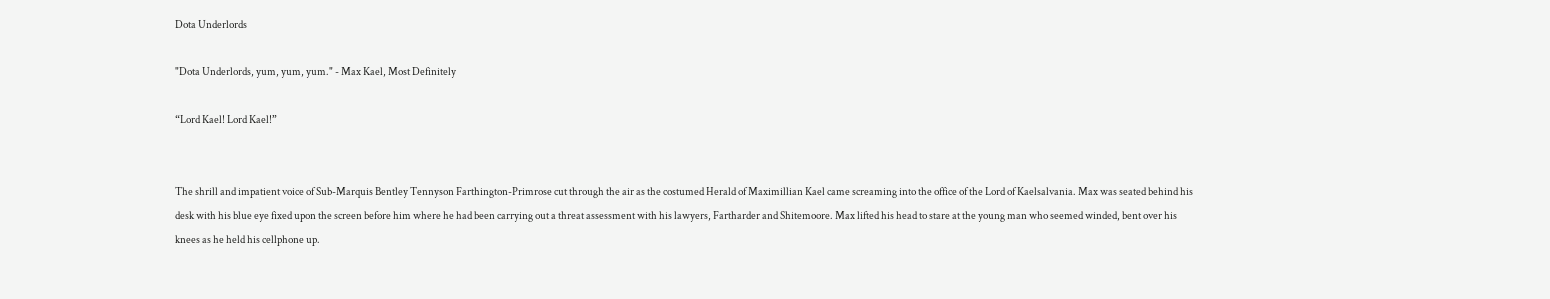Dota Underlords

"Dota Underlords, yum, yum, yum." - Max Kael, Most Definitely

“Lord Kael! Lord Kael!”


The shrill and impatient voice of Sub-Marquis Bentley Tennyson Farthington-Primrose cut through the air as the costumed Herald of Maximillian Kael came screaming into the office of the Lord of Kaelsalvania. Max was seated behind his desk with his blue eye fixed upon the screen before him where he had been carrying out a threat assessment with his lawyers, Fartharder and Shitemoore. Max lifted his head to stare at the young man who seemed winded, bent over his knees as he held his cellphone up.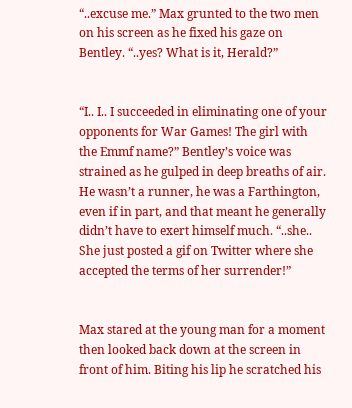“..excuse me.” Max grunted to the two men on his screen as he fixed his gaze on Bentley. “..yes? What is it, Herald?”


“I.. I.. I succeeded in eliminating one of your opponents for War Games! The girl with the Emmf name?” Bentley’s voice was strained as he gulped in deep breaths of air. He wasn’t a runner, he was a Farthington, even if in part, and that meant he generally didn’t have to exert himself much. “..she.. She just posted a gif on Twitter where she accepted the terms of her surrender!”


Max stared at the young man for a moment then looked back down at the screen in front of him. Biting his lip he scratched his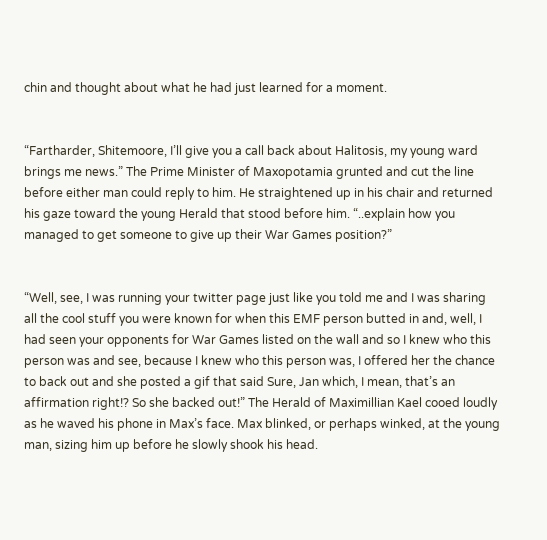chin and thought about what he had just learned for a moment.


“Fartharder, Shitemoore, I’ll give you a call back about Halitosis, my young ward brings me news.” The Prime Minister of Maxopotamia grunted and cut the line before either man could reply to him. He straightened up in his chair and returned his gaze toward the young Herald that stood before him. “..explain how you managed to get someone to give up their War Games position?”


“Well, see, I was running your twitter page just like you told me and I was sharing all the cool stuff you were known for when this EMF person butted in and, well, I had seen your opponents for War Games listed on the wall and so I knew who this person was and see, because I knew who this person was, I offered her the chance to back out and she posted a gif that said Sure, Jan which, I mean, that’s an affirmation right!? So she backed out!” The Herald of Maximillian Kael cooed loudly as he waved his phone in Max’s face. Max blinked, or perhaps winked, at the young man, sizing him up before he slowly shook his head.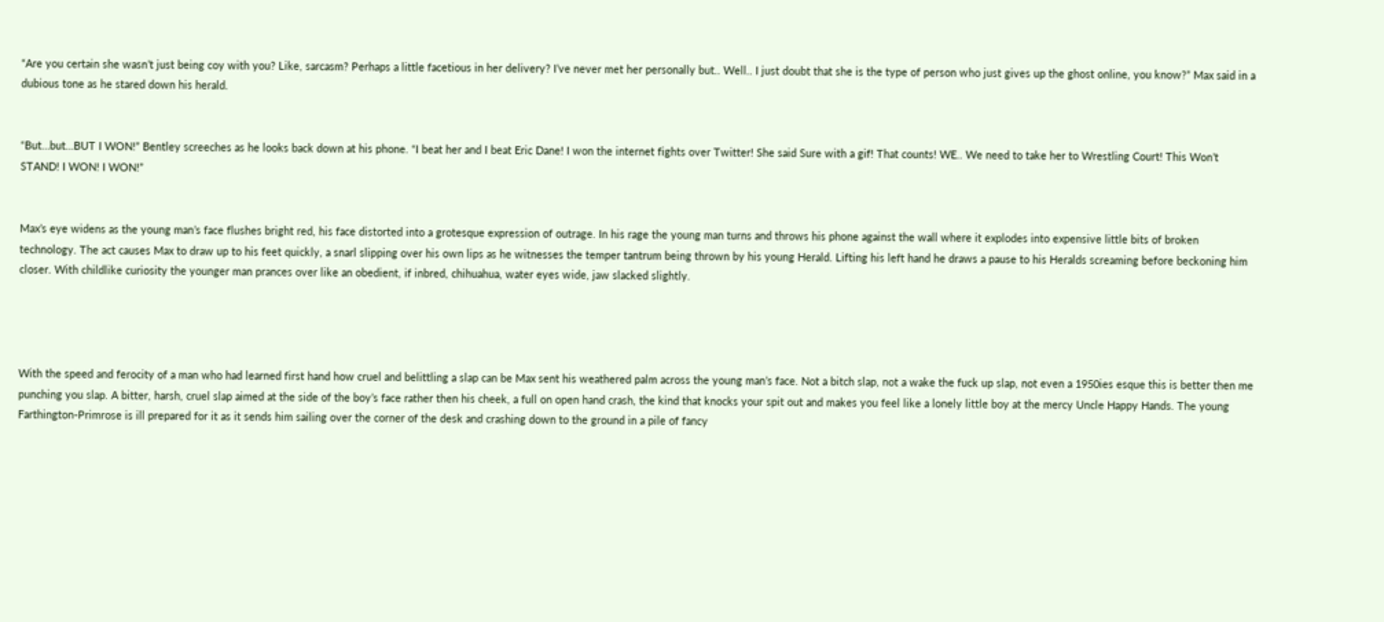“Are you certain she wasn’t just being coy with you? Like, sarcasm? Perhaps a little facetious in her delivery? I’ve never met her personally but.. Well.. I just doubt that she is the type of person who just gives up the ghost online, you know?” Max said in a dubious tone as he stared down his herald.


“But…but…BUT I WON!” Bentley screeches as he looks back down at his phone. “I beat her and I beat Eric Dane! I won the internet fights over Twitter! She said Sure with a gif! That counts! WE.. We need to take her to Wrestling Court! This Won’t STAND! I WON! I WON!”


Max’s eye widens as the young man’s face flushes bright red, his face distorted into a grotesque expression of outrage. In his rage the young man turns and throws his phone against the wall where it explodes into expensive little bits of broken technology. The act causes Max to draw up to his feet quickly, a snarl slipping over his own lips as he witnesses the temper tantrum being thrown by his young Herald. Lifting his left hand he draws a pause to his Heralds screaming before beckoning him closer. With childlike curiosity the younger man prances over like an obedient, if inbred, chihuahua, water eyes wide, jaw slacked slightly.




With the speed and ferocity of a man who had learned first hand how cruel and belittling a slap can be Max sent his weathered palm across the young man’s face. Not a bitch slap, not a wake the fuck up slap, not even a 1950ies esque this is better then me punching you slap. A bitter, harsh, cruel slap aimed at the side of the boy’s face rather then his cheek, a full on open hand crash, the kind that knocks your spit out and makes you feel like a lonely little boy at the mercy Uncle Happy Hands. The young Farthington-Primrose is ill prepared for it as it sends him sailing over the corner of the desk and crashing down to the ground in a pile of fancy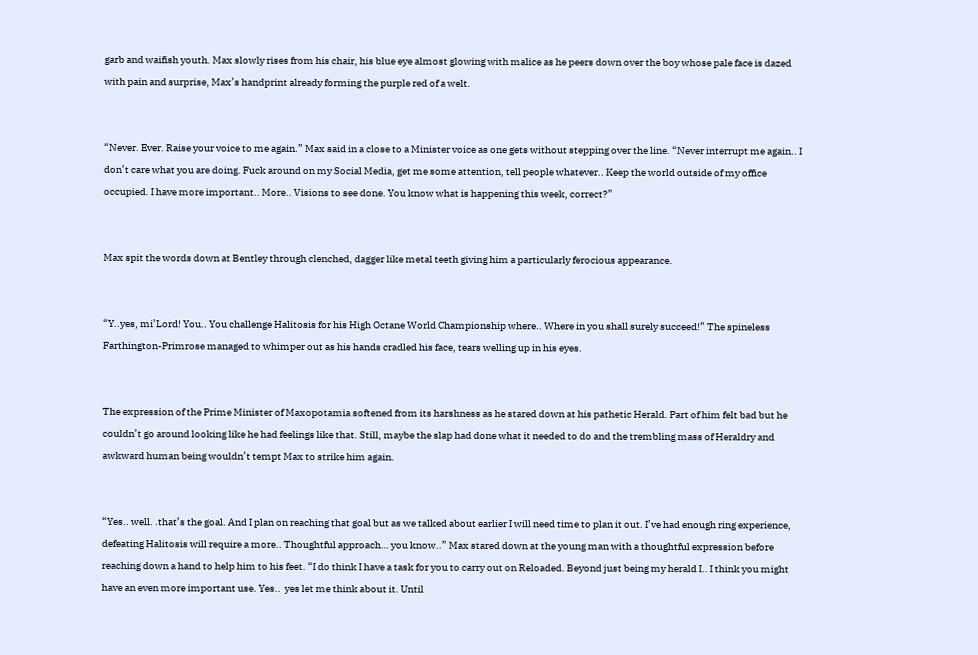garb and waifish youth. Max slowly rises from his chair, his blue eye almost glowing with malice as he peers down over the boy whose pale face is dazed with pain and surprise, Max’s handprint already forming the purple red of a welt.


“Never. Ever. Raise your voice to me again.” Max said in a close to a Minister voice as one gets without stepping over the line. “Never interrupt me again.. I don’t care what you are doing. Fuck around on my Social Media, get me some attention, tell people whatever.. Keep the world outside of my office occupied. I have more important.. More.. Visions to see done. You know what is happening this week, correct?”


Max spit the words down at Bentley through clenched, dagger like metal teeth giving him a particularly ferocious appearance.


“Y..yes, mi’Lord! You.. You challenge Halitosis for his High Octane World Championship where.. Where in you shall surely succeed!” The spineless Farthington-Primrose managed to whimper out as his hands cradled his face, tears welling up in his eyes.


The expression of the Prime Minister of Maxopotamia softened from its harshness as he stared down at his pathetic Herald. Part of him felt bad but he couldn’t go around looking like he had feelings like that. Still, maybe the slap had done what it needed to do and the trembling mass of Heraldry and awkward human being wouldn’t tempt Max to strike him again.


“Yes.. well. .that’s the goal. And I plan on reaching that goal but as we talked about earlier I will need time to plan it out. I’ve had enough ring experience, defeating Halitosis will require a more.. Thoughtful approach… you know..” Max stared down at the young man with a thoughtful expression before reaching down a hand to help him to his feet. “I do think I have a task for you to carry out on Reloaded. Beyond just being my herald I.. I think you might have an even more important use. Yes..  yes let me think about it. Until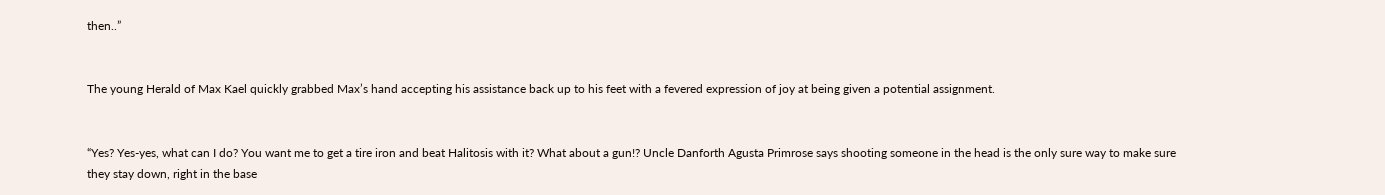then..”


The young Herald of Max Kael quickly grabbed Max’s hand accepting his assistance back up to his feet with a fevered expression of joy at being given a potential assignment.


“Yes? Yes-yes, what can I do? You want me to get a tire iron and beat Halitosis with it? What about a gun!? Uncle Danforth Agusta Primrose says shooting someone in the head is the only sure way to make sure they stay down, right in the base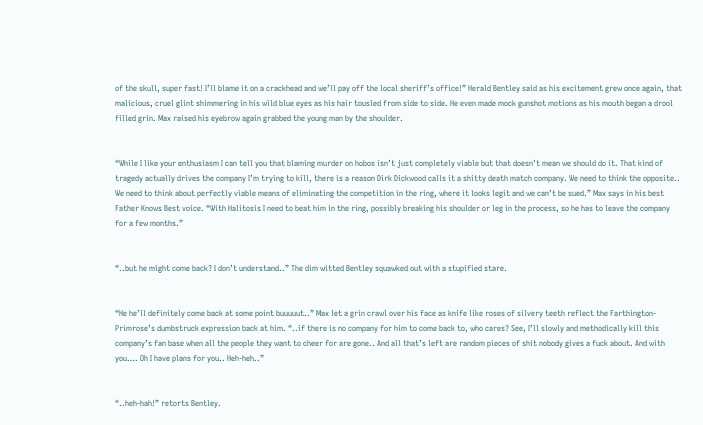of the skull, super fast! I’ll blame it on a crackhead and we’ll pay off the local sheriff’s office!” Herald Bentley said as his excitement grew once again, that malicious, cruel glint shimmering in his wild blue eyes as his hair tousled from side to side. He even made mock gunshot motions as his mouth began a drool filled grin. Max raised his eyebrow again grabbed the young man by the shoulder.


“While I like your enthusiasm I can tell you that blaming murder on hobos isn’t just completely viable but that doesn’t mean we should do it. That kind of tragedy actually drives the company I’m trying to kill, there is a reason Dirk Dickwood calls it a shitty death match company. We need to think the opposite.. We need to think about perfectly viable means of eliminating the competition in the ring, where it looks legit and we can’t be sued.” Max says in his best Father Knows Best voice. “With Halitosis I need to beat him in the ring, possibly breaking his shoulder or leg in the process, so he has to leave the company for a few months.”


“..but he might come back? I don’t understand..” The dim witted Bentley squawked out with a stupified stare.


“He he’ll definitely come back at some point buuuuut..” Max let a grin crawl over his face as knife like roses of silvery teeth reflect the Farthington-Primrose’s dumbstruck expression back at him. “..if there is no company for him to come back to, who cares? See, I’ll slowly and methodically kill this company’s fan base when all the people they want to cheer for are gone.. And all that’s left are random pieces of shit nobody gives a fuck about. And with you…. Oh I have plans for you.. Heh-heh..”


“..heh-hah!” retorts Bentley.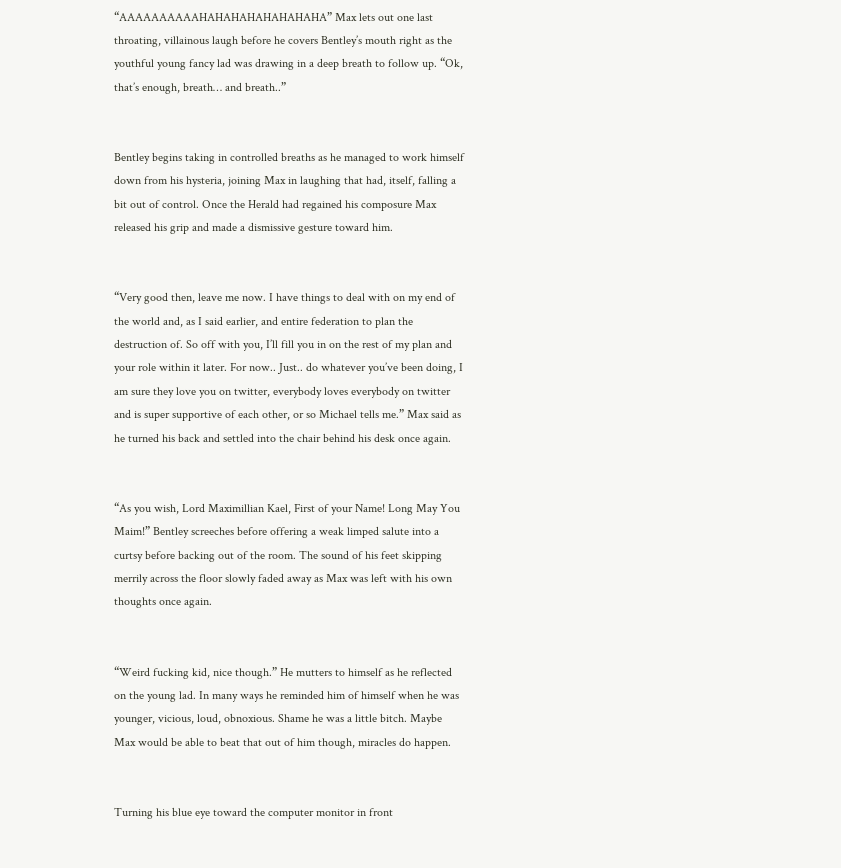“AAAAAAAAAAHAHAHAHAHAHAHAHA” Max lets out one last throating, villainous laugh before he covers Bentley’s mouth right as the youthful young fancy lad was drawing in a deep breath to follow up. “Ok, that’s enough, breath… and breath..”


Bentley begins taking in controlled breaths as he managed to work himself down from his hysteria, joining Max in laughing that had, itself, falling a bit out of control. Once the Herald had regained his composure Max released his grip and made a dismissive gesture toward him.


“Very good then, leave me now. I have things to deal with on my end of the world and, as I said earlier, and entire federation to plan the destruction of. So off with you, I’ll fill you in on the rest of my plan and your role within it later. For now.. Just.. do whatever you’ve been doing, I am sure they love you on twitter, everybody loves everybody on twitter and is super supportive of each other, or so Michael tells me.” Max said as he turned his back and settled into the chair behind his desk once again.


“As you wish, Lord Maximillian Kael, First of your Name! Long May You Maim!” Bentley screeches before offering a weak limped salute into a curtsy before backing out of the room. The sound of his feet skipping merrily across the floor slowly faded away as Max was left with his own thoughts once again.


“Weird fucking kid, nice though.” He mutters to himself as he reflected on the young lad. In many ways he reminded him of himself when he was younger, vicious, loud, obnoxious. Shame he was a little bitch. Maybe Max would be able to beat that out of him though, miracles do happen.


Turning his blue eye toward the computer monitor in front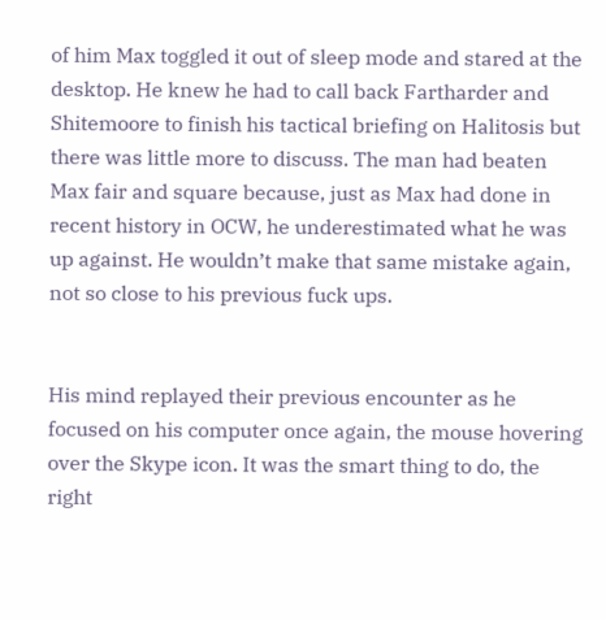of him Max toggled it out of sleep mode and stared at the desktop. He knew he had to call back Fartharder and Shitemoore to finish his tactical briefing on Halitosis but there was little more to discuss. The man had beaten Max fair and square because, just as Max had done in recent history in OCW, he underestimated what he was up against. He wouldn’t make that same mistake again, not so close to his previous fuck ups.


His mind replayed their previous encounter as he focused on his computer once again, the mouse hovering over the Skype icon. It was the smart thing to do, the right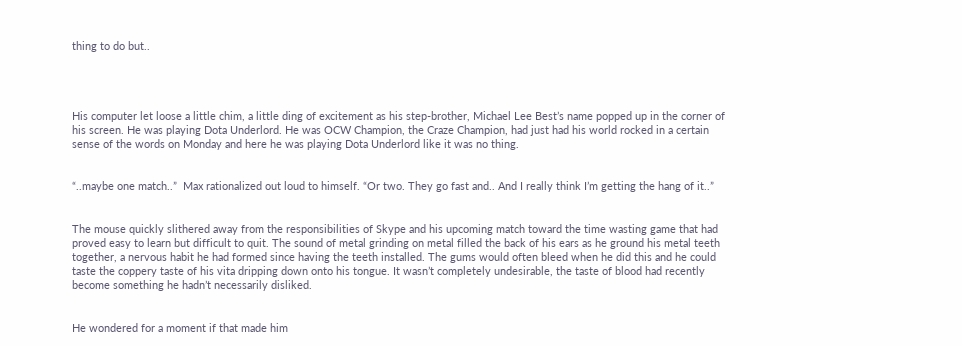thing to do but..




His computer let loose a little chim, a little ding of excitement as his step-brother, Michael Lee Best’s name popped up in the corner of his screen. He was playing Dota Underlord. He was OCW Champion, the Craze Champion, had just had his world rocked in a certain sense of the words on Monday and here he was playing Dota Underlord like it was no thing.


“..maybe one match..”  Max rationalized out loud to himself. “Or two. They go fast and.. And I really think I’m getting the hang of it..”


The mouse quickly slithered away from the responsibilities of Skype and his upcoming match toward the time wasting game that had proved easy to learn but difficult to quit. The sound of metal grinding on metal filled the back of his ears as he ground his metal teeth together, a nervous habit he had formed since having the teeth installed. The gums would often bleed when he did this and he could taste the coppery taste of his vita dripping down onto his tongue. It wasn’t completely undesirable, the taste of blood had recently become something he hadn’t necessarily disliked.


He wondered for a moment if that made him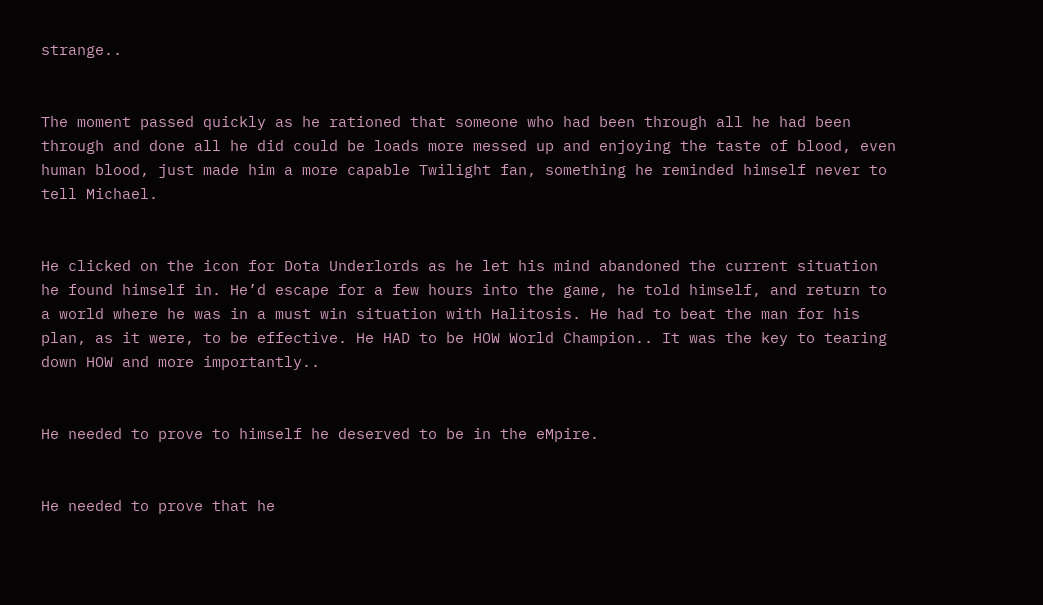strange..


The moment passed quickly as he rationed that someone who had been through all he had been through and done all he did could be loads more messed up and enjoying the taste of blood, even human blood, just made him a more capable Twilight fan, something he reminded himself never to tell Michael.


He clicked on the icon for Dota Underlords as he let his mind abandoned the current situation he found himself in. He’d escape for a few hours into the game, he told himself, and return to a world where he was in a must win situation with Halitosis. He had to beat the man for his plan, as it were, to be effective. He HAD to be HOW World Champion.. It was the key to tearing down HOW and more importantly..


He needed to prove to himself he deserved to be in the eMpire.


He needed to prove that he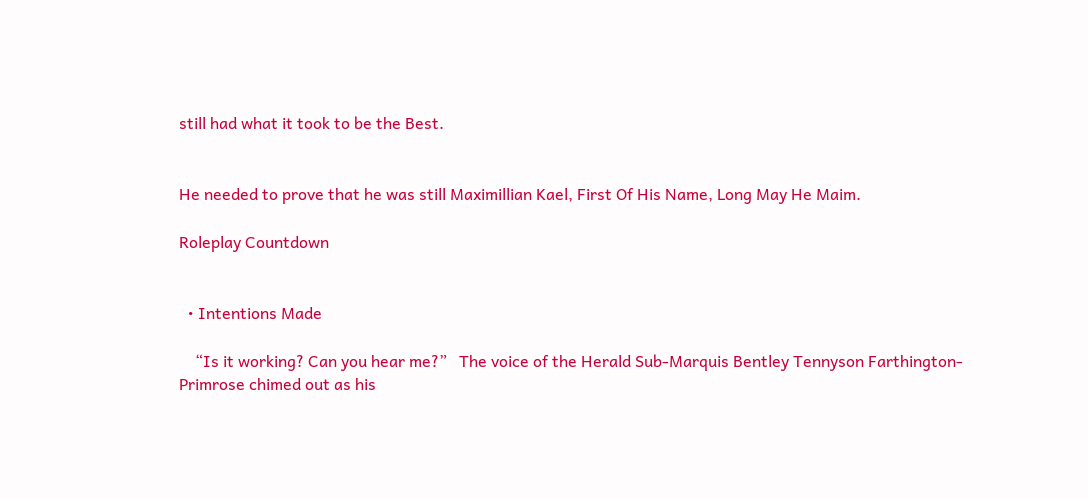still had what it took to be the Best.


He needed to prove that he was still Maximillian Kael, First Of His Name, Long May He Maim.

Roleplay Countdown


  • Intentions Made

    “Is it working? Can you hear me?”   The voice of the Herald Sub-Marquis Bentley Tennyson Farthington-Primrose chimed out as his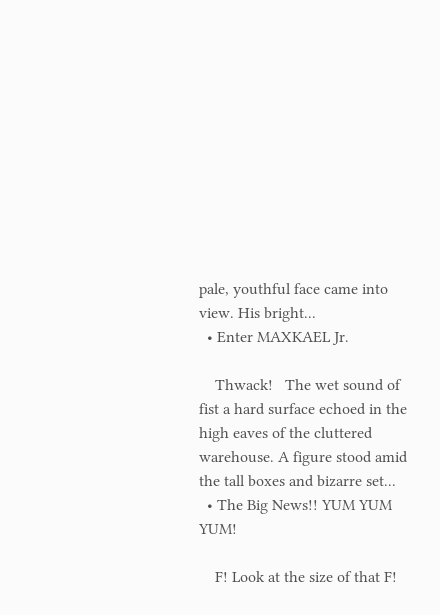pale, youthful face came into view. His bright...
  • Enter MAXKAEL Jr.

    Thwack!   The wet sound of fist a hard surface echoed in the high eaves of the cluttered warehouse. A figure stood amid the tall boxes and bizarre set...
  • The Big News!! YUM YUM YUM!

    F! Look at the size of that F!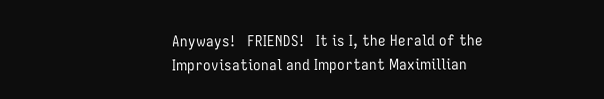Anyways!   FRIENDS!   It is I, the Herald of the Improvisational and Important Maximillian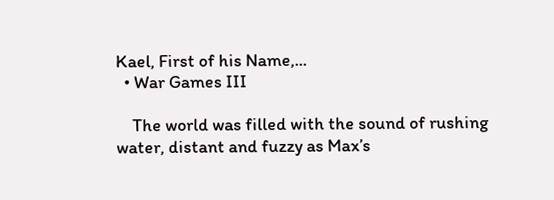Kael, First of his Name,...
  • War Games III

    The world was filled with the sound of rushing water, distant and fuzzy as Max’s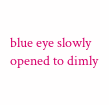blue eye slowly opened to dimly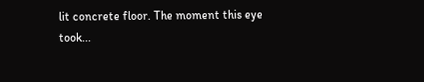lit concrete floor. The moment this eye took...